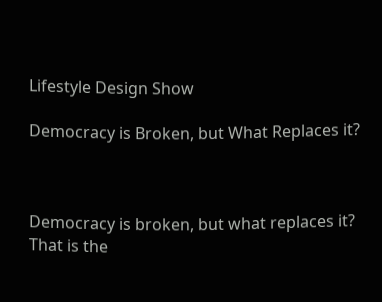Lifestyle Design Show

Democracy is Broken, but What Replaces it?



Democracy is broken, but what replaces it? That is the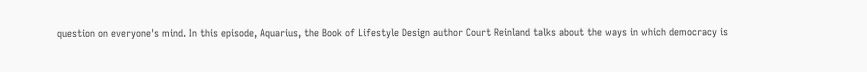question on everyone's mind. In this episode, Aquarius, the Book of Lifestyle Design author Court Reinland talks about the ways in which democracy is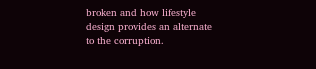broken and how lifestyle design provides an alternate to the corruption.